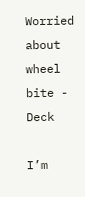Worried about wheel bite - Deck

I’m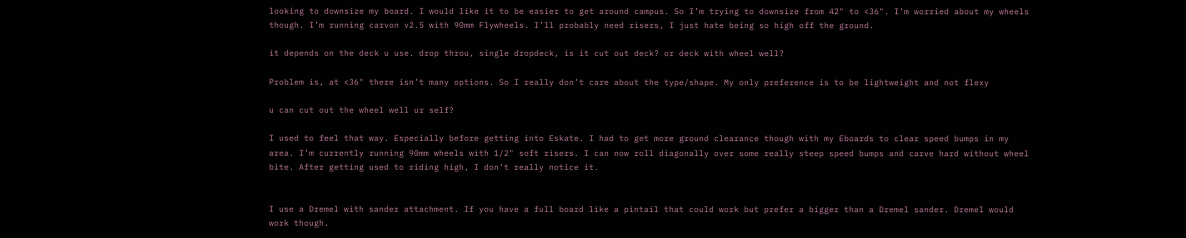looking to downsize my board. I would like it to be easier to get around campus. So I’m trying to downsize from 42" to <36". I’m worried about my wheels though. I’m running carvon v2.5 with 90mm Flywheels. I’ll probably need risers, I just hate being so high off the ground.

it depends on the deck u use. drop throu, single dropdeck, is it cut out deck? or deck with wheel well?

Problem is, at <36" there isn’t many options. So I really don’t care about the type/shape. My only preference is to be lightweight and not flexy

u can cut out the wheel well ur self?

I used to feel that way. Especially before getting into Eskate. I had to get more ground clearance though with my Eboards to clear speed bumps in my area. I’m currently running 90mm wheels with 1/2" soft risers. I can now roll diagonally over some really steep speed bumps and carve hard without wheel bite. After getting used to riding high, I don’t really notice it.


I use a Dremel with sander attachment. If you have a full board like a pintail that could work but prefer a bigger than a Dremel sander. Dremel would work though.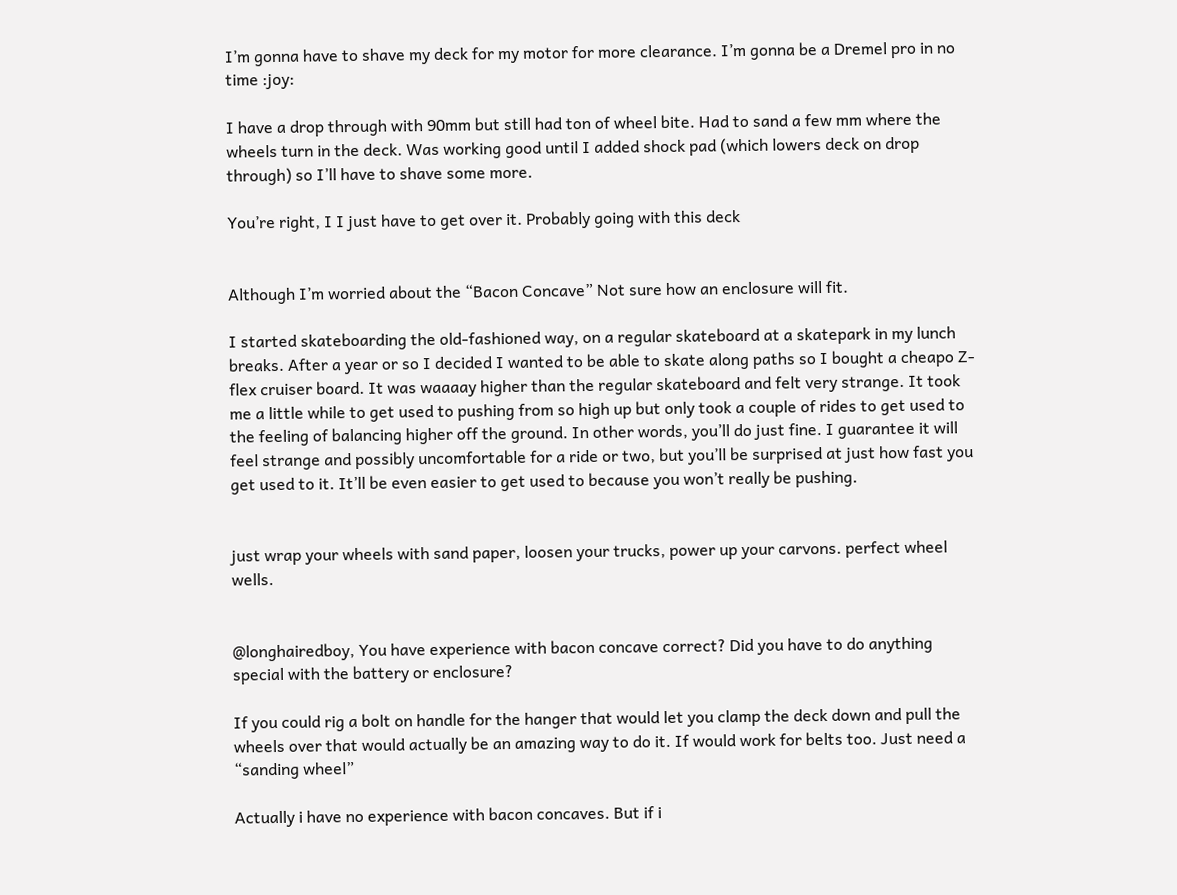I’m gonna have to shave my deck for my motor for more clearance. I’m gonna be a Dremel pro in no time :joy:

I have a drop through with 90mm but still had ton of wheel bite. Had to sand a few mm where the wheels turn in the deck. Was working good until I added shock pad (which lowers deck on drop through) so I’ll have to shave some more.

You’re right, I I just have to get over it. Probably going with this deck


Although I’m worried about the “Bacon Concave” Not sure how an enclosure will fit.

I started skateboarding the old-fashioned way, on a regular skateboard at a skatepark in my lunch breaks. After a year or so I decided I wanted to be able to skate along paths so I bought a cheapo Z-flex cruiser board. It was waaaay higher than the regular skateboard and felt very strange. It took me a little while to get used to pushing from so high up but only took a couple of rides to get used to the feeling of balancing higher off the ground. In other words, you’ll do just fine. I guarantee it will feel strange and possibly uncomfortable for a ride or two, but you’ll be surprised at just how fast you get used to it. It’ll be even easier to get used to because you won’t really be pushing.


just wrap your wheels with sand paper, loosen your trucks, power up your carvons. perfect wheel wells.


@longhairedboy, You have experience with bacon concave correct? Did you have to do anything special with the battery or enclosure?

If you could rig a bolt on handle for the hanger that would let you clamp the deck down and pull the wheels over that would actually be an amazing way to do it. If would work for belts too. Just need a “sanding wheel”

Actually i have no experience with bacon concaves. But if i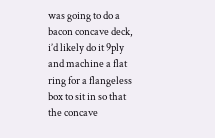was going to do a bacon concave deck, i’d likely do it 9ply and machine a flat ring for a flangeless box to sit in so that the concave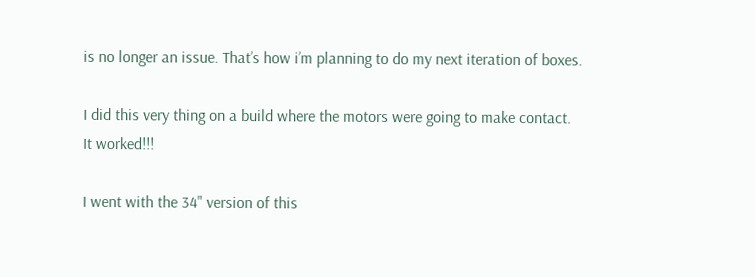is no longer an issue. That’s how i’m planning to do my next iteration of boxes.

I did this very thing on a build where the motors were going to make contact. It worked!!!

I went with the 34" version of this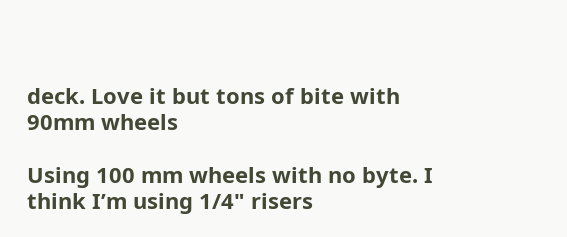deck. Love it but tons of bite with 90mm wheels

Using 100 mm wheels with no byte. I think I’m using 1/4" risers